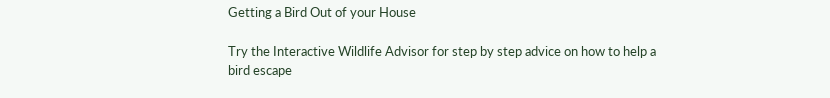Getting a Bird Out of your House

Try the Interactive Wildlife Advisor for step by step advice on how to help a bird escape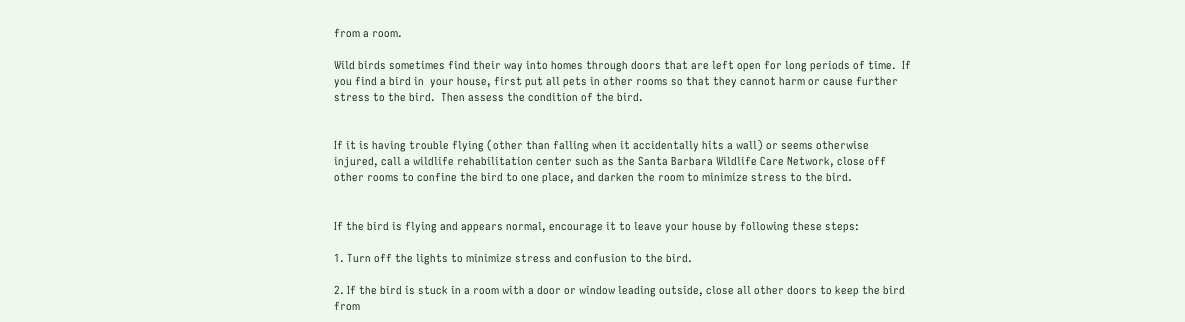from a room.

Wild birds sometimes find their way into homes through doors that are left open for long periods of time.  If you find a bird in  your house, first put all pets in other rooms so that they cannot harm or cause further stress to the bird.  Then assess the condition of the bird.


If it is having trouble flying (other than falling when it accidentally hits a wall) or seems otherwise injured, call a wildlife rehabilitation center such as the Santa Barbara Wildlife Care Network, close off other rooms to confine the bird to one place, and darken the room to minimize stress to the bird.


If the bird is flying and appears normal, encourage it to leave your house by following these steps:

1. Turn off the lights to minimize stress and confusion to the bird.

2. If the bird is stuck in a room with a door or window leading outside, close all other doors to keep the bird from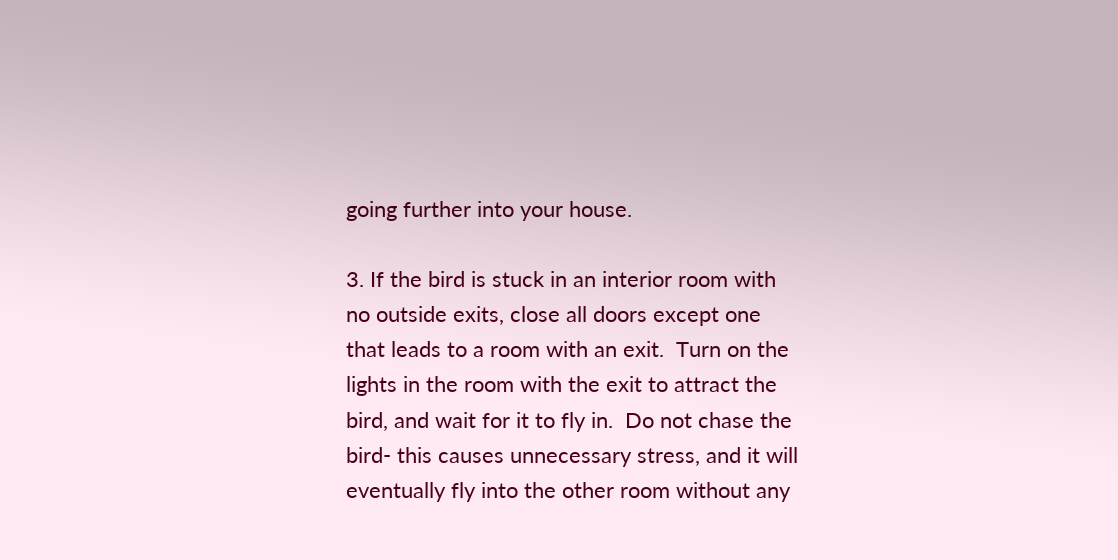going further into your house.

3. If the bird is stuck in an interior room with no outside exits, close all doors except one that leads to a room with an exit.  Turn on the lights in the room with the exit to attract the bird, and wait for it to fly in.  Do not chase the bird- this causes unnecessary stress, and it will eventually fly into the other room without any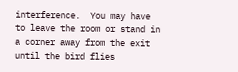interference.  You may have to leave the room or stand in a corner away from the exit until the bird flies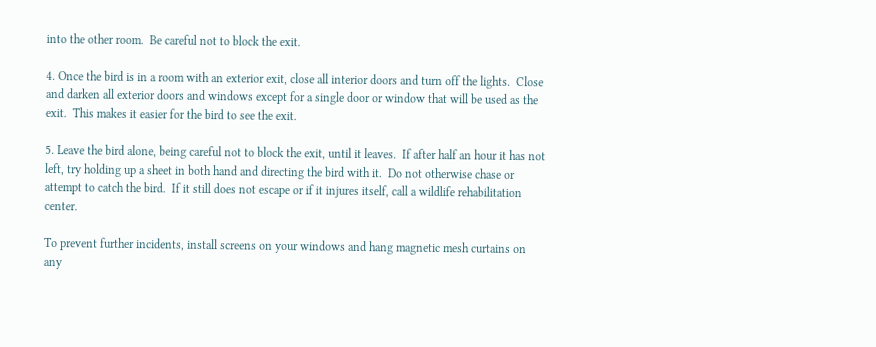into the other room.  Be careful not to block the exit.

4. Once the bird is in a room with an exterior exit, close all interior doors and turn off the lights.  Close and darken all exterior doors and windows except for a single door or window that will be used as the exit.  This makes it easier for the bird to see the exit.

5. Leave the bird alone, being careful not to block the exit, until it leaves.  If after half an hour it has not left, try holding up a sheet in both hand and directing the bird with it.  Do not otherwise chase or attempt to catch the bird.  If it still does not escape or if it injures itself, call a wildlife rehabilitation center.

To prevent further incidents, install screens on your windows and hang magnetic mesh curtains on any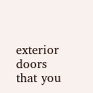exterior doors that you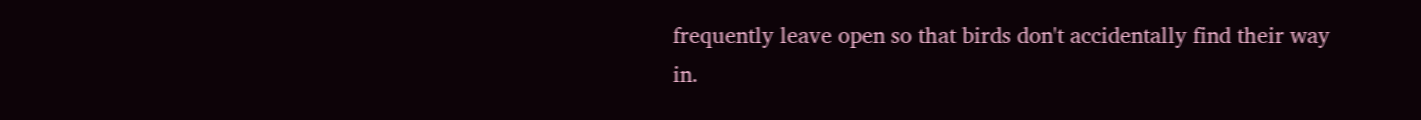frequently leave open so that birds don't accidentally find their way in.